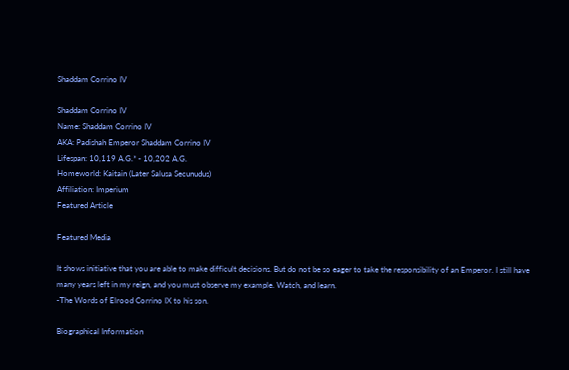Shaddam Corrino IV

Shaddam Corrino IV
Name: Shaddam Corrino IV
AKA: Padishah Emperor Shaddam Corrino IV
Lifespan: 10,119 A.G.* - 10,202 A.G.
Homeworld: Kaitain (Later Salusa Secunudus)
Affiliation: Imperium
Featured Article

Featured Media

It shows initiative that you are able to make difficult decisions. But do not be so eager to take the responsibility of an Emperor. I still have many years left in my reign, and you must observe my example. Watch, and learn.
-The Words of Elrood Corrino IX to his son.

Biographical Information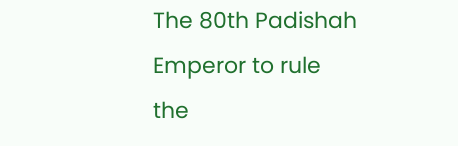The 80th Padishah Emperor to rule the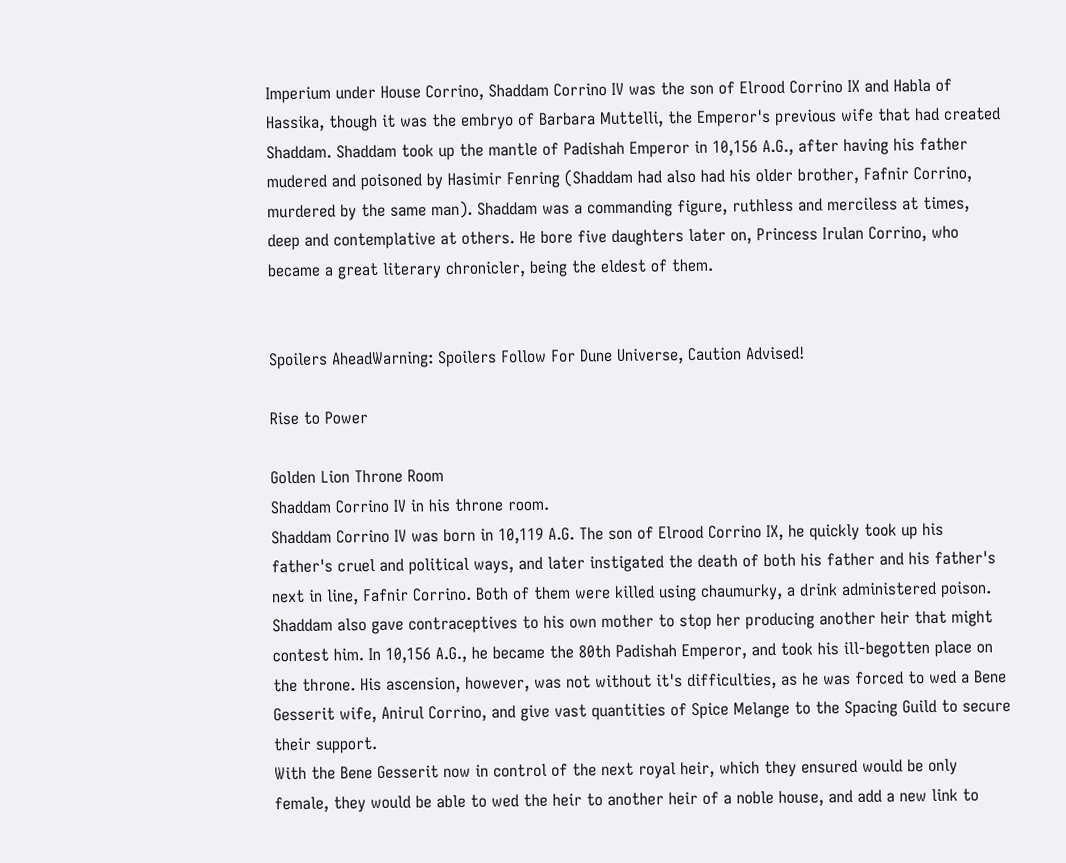Imperium under House Corrino, Shaddam Corrino IV was the son of Elrood Corrino IX and Habla of Hassika, though it was the embryo of Barbara Muttelli, the Emperor's previous wife that had created Shaddam. Shaddam took up the mantle of Padishah Emperor in 10,156 A.G., after having his father mudered and poisoned by Hasimir Fenring (Shaddam had also had his older brother, Fafnir Corrino, murdered by the same man). Shaddam was a commanding figure, ruthless and merciless at times, deep and contemplative at others. He bore five daughters later on, Princess Irulan Corrino, who became a great literary chronicler, being the eldest of them.


Spoilers AheadWarning: Spoilers Follow For Dune Universe, Caution Advised!

Rise to Power

Golden Lion Throne Room
Shaddam Corrino IV in his throne room.
Shaddam Corrino IV was born in 10,119 A.G. The son of Elrood Corrino IX, he quickly took up his father's cruel and political ways, and later instigated the death of both his father and his father's next in line, Fafnir Corrino. Both of them were killed using chaumurky, a drink administered poison. Shaddam also gave contraceptives to his own mother to stop her producing another heir that might contest him. In 10,156 A.G., he became the 80th Padishah Emperor, and took his ill-begotten place on the throne. His ascension, however, was not without it's difficulties, as he was forced to wed a Bene Gesserit wife, Anirul Corrino, and give vast quantities of Spice Melange to the Spacing Guild to secure their support.
With the Bene Gesserit now in control of the next royal heir, which they ensured would be only female, they would be able to wed the heir to another heir of a noble house, and add a new link to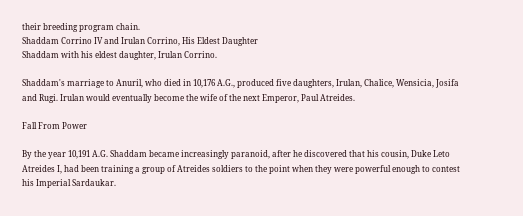their breeding program chain.
Shaddam Corrino IV and Irulan Corrino, His Eldest Daughter
Shaddam with his eldest daughter, Irulan Corrino.

Shaddam's marriage to Anuril, who died in 10,176 A.G., produced five daughters, Irulan, Chalice, Wensicia, Josifa and Rugi. Irulan would eventually become the wife of the next Emperor, Paul Atreides.

Fall From Power

By the year 10,191 A.G. Shaddam became increasingly paranoid, after he discovered that his cousin, Duke Leto Atreides I, had been training a group of Atreides soldiers to the point when they were powerful enough to contest his Imperial Sardaukar.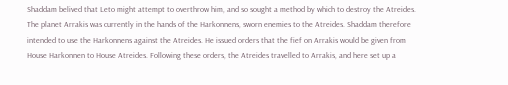Shaddam belived that Leto might attempt to overthrow him, and so sought a method by which to destroy the Atreides. The planet Arrakis was currently in the hands of the Harkonnens, sworn enemies to the Atreides. Shaddam therefore intended to use the Harkonnens against the Atreides. He issued orders that the fief on Arrakis would be given from House Harkonnen to House Atreides. Following these orders, the Atreides travelled to Arrakis, and here set up a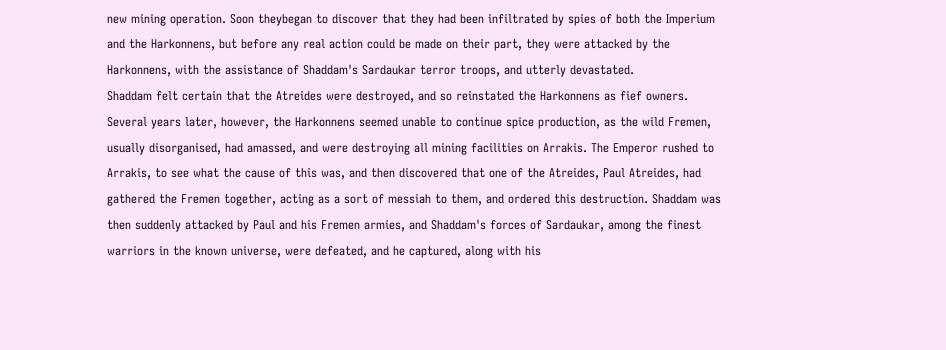new mining operation. Soon theybegan to discover that they had been infiltrated by spies of both the Imperium and the Harkonnens, but before any real action could be made on their part, they were attacked by the Harkonnens, with the assistance of Shaddam's Sardaukar terror troops, and utterly devastated.
Shaddam felt certain that the Atreides were destroyed, and so reinstated the Harkonnens as fief owners. Several years later, however, the Harkonnens seemed unable to continue spice production, as the wild Fremen, usually disorganised, had amassed, and were destroying all mining facilities on Arrakis. The Emperor rushed to Arrakis, to see what the cause of this was, and then discovered that one of the Atreides, Paul Atreides, had gathered the Fremen together, acting as a sort of messiah to them, and ordered this destruction. Shaddam was then suddenly attacked by Paul and his Fremen armies, and Shaddam's forces of Sardaukar, among the finest warriors in the known universe, were defeated, and he captured, along with his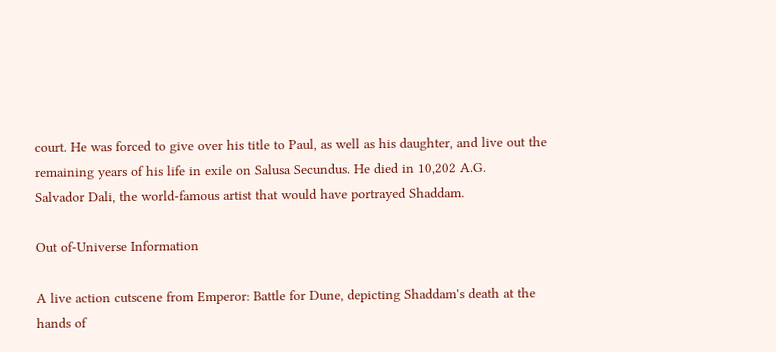court. He was forced to give over his title to Paul, as well as his daughter, and live out the remaining years of his life in exile on Salusa Secundus. He died in 10,202 A.G.
Salvador Dali, the world-famous artist that would have portrayed Shaddam.

Out of-Universe Information

A live action cutscene from Emperor: Battle for Dune, depicting Shaddam's death at the hands of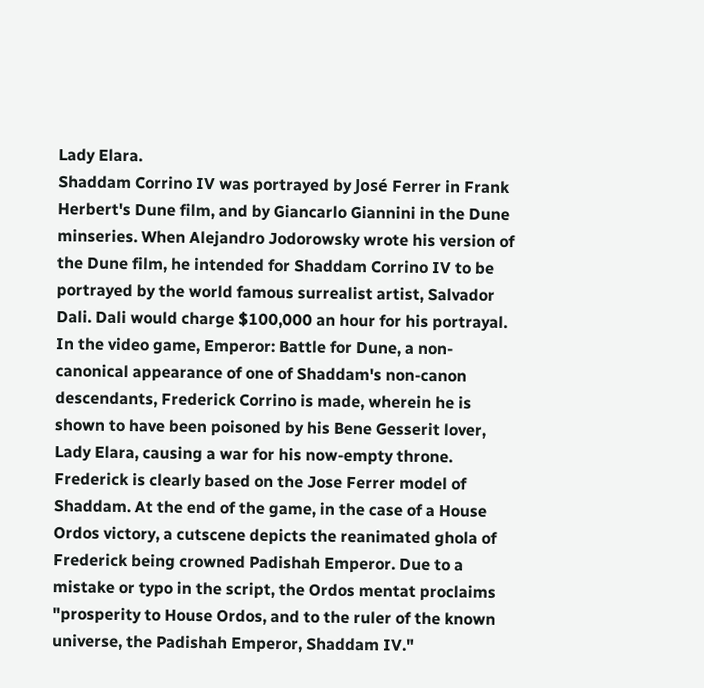Lady Elara.
Shaddam Corrino IV was portrayed by José Ferrer in Frank Herbert's Dune film, and by Giancarlo Giannini in the Dune minseries. When Alejandro Jodorowsky wrote his version of the Dune film, he intended for Shaddam Corrino IV to be portrayed by the world famous surrealist artist, Salvador Dali. Dali would charge $100,000 an hour for his portrayal.
In the video game, Emperor: Battle for Dune, a non-canonical appearance of one of Shaddam's non-canon descendants, Frederick Corrino is made, wherein he is shown to have been poisoned by his Bene Gesserit lover, Lady Elara, causing a war for his now-empty throne. Frederick is clearly based on the Jose Ferrer model of Shaddam. At the end of the game, in the case of a House Ordos victory, a cutscene depicts the reanimated ghola of Frederick being crowned Padishah Emperor. Due to a mistake or typo in the script, the Ordos mentat proclaims "prosperity to House Ordos, and to the ruler of the known universe, the Padishah Emperor, Shaddam IV."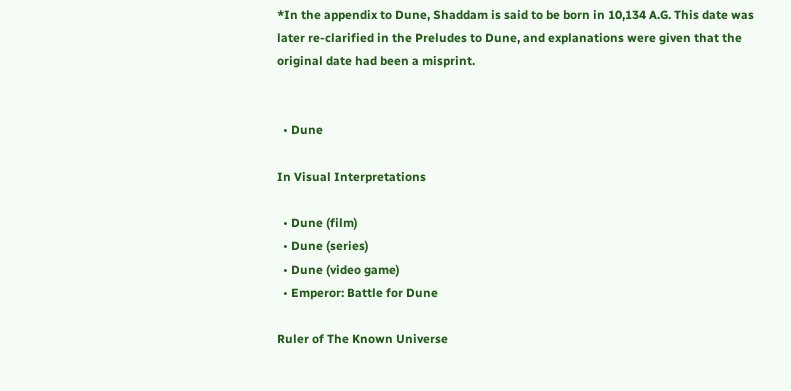*In the appendix to Dune, Shaddam is said to be born in 10,134 A.G. This date was later re-clarified in the Preludes to Dune, and explanations were given that the original date had been a misprint.


  • Dune

In Visual Interpretations

  • Dune (film)
  • Dune (series)
  • Dune (video game)
  • Emperor: Battle for Dune

Ruler of The Known Universe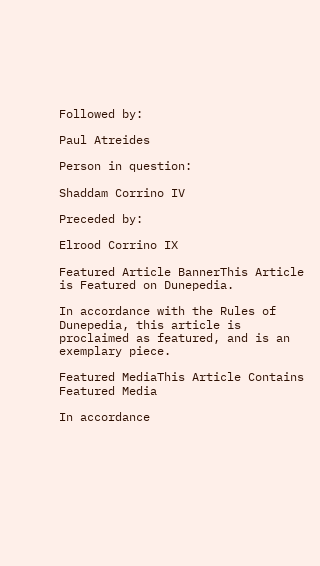Followed by:

Paul Atreides

Person in question:

Shaddam Corrino IV

Preceded by:

Elrood Corrino IX

Featured Article BannerThis Article is Featured on Dunepedia.

In accordance with the Rules of Dunepedia, this article is proclaimed as featured, and is an exemplary piece.

Featured MediaThis Article Contains Featured Media

In accordance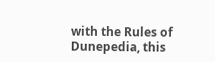with the Rules of Dunepedia, this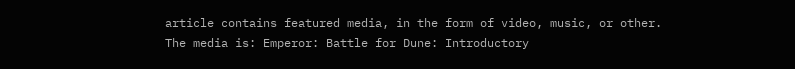article contains featured media, in the form of video, music, or other.
The media is: Emperor: Battle for Dune: Introductory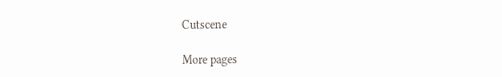Cutscene

More pages